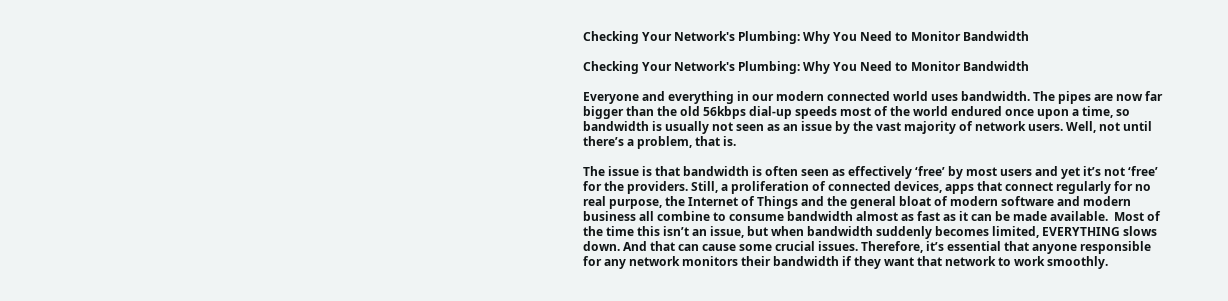Checking Your Network's Plumbing: Why You Need to Monitor Bandwidth

Checking Your Network's Plumbing: Why You Need to Monitor Bandwidth

Everyone and everything in our modern connected world uses bandwidth. The pipes are now far bigger than the old 56kbps dial-up speeds most of the world endured once upon a time, so bandwidth is usually not seen as an issue by the vast majority of network users. Well, not until there’s a problem, that is.

The issue is that bandwidth is often seen as effectively ‘free’ by most users and yet it’s not ‘free’ for the providers. Still, a proliferation of connected devices, apps that connect regularly for no real purpose, the Internet of Things and the general bloat of modern software and modern business all combine to consume bandwidth almost as fast as it can be made available.  Most of the time this isn’t an issue, but when bandwidth suddenly becomes limited, EVERYTHING slows down. And that can cause some crucial issues. Therefore, it’s essential that anyone responsible for any network monitors their bandwidth if they want that network to work smoothly.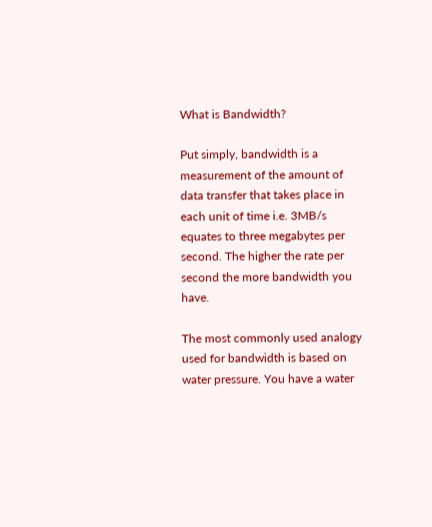What is Bandwidth?

Put simply, bandwidth is a measurement of the amount of data transfer that takes place in each unit of time i.e. 3MB/s equates to three megabytes per second. The higher the rate per second the more bandwidth you have.

The most commonly used analogy used for bandwidth is based on water pressure. You have a water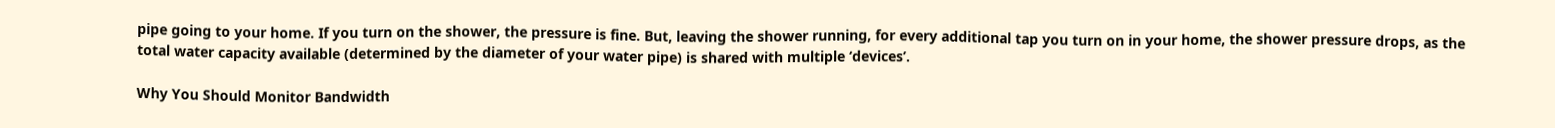pipe going to your home. If you turn on the shower, the pressure is fine. But, leaving the shower running, for every additional tap you turn on in your home, the shower pressure drops, as the total water capacity available (determined by the diameter of your water pipe) is shared with multiple ‘devices’.

Why You Should Monitor Bandwidth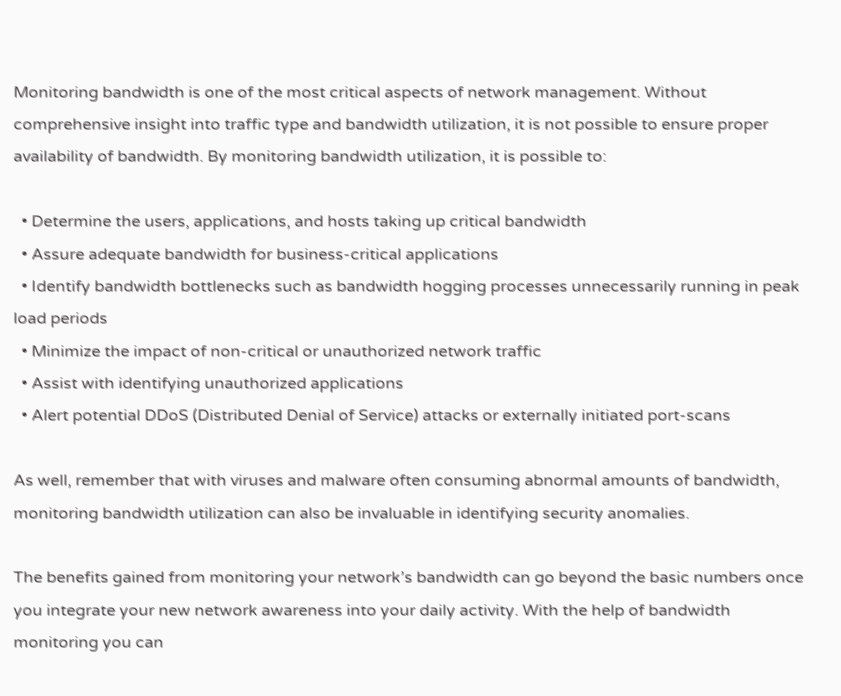Monitoring bandwidth is one of the most critical aspects of network management. Without comprehensive insight into traffic type and bandwidth utilization, it is not possible to ensure proper availability of bandwidth. By monitoring bandwidth utilization, it is possible to:

  • Determine the users, applications, and hosts taking up critical bandwidth
  • Assure adequate bandwidth for business-critical applications
  • Identify bandwidth bottlenecks such as bandwidth hogging processes unnecessarily running in peak load periods
  • Minimize the impact of non-critical or unauthorized network traffic
  • Assist with identifying unauthorized applications
  • Alert potential DDoS (Distributed Denial of Service) attacks or externally initiated port-scans

As well, remember that with viruses and malware often consuming abnormal amounts of bandwidth, monitoring bandwidth utilization can also be invaluable in identifying security anomalies.

The benefits gained from monitoring your network’s bandwidth can go beyond the basic numbers once you integrate your new network awareness into your daily activity. With the help of bandwidth monitoring you can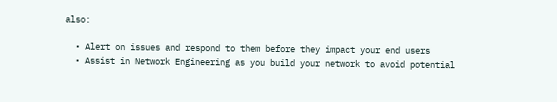also:

  • Alert on issues and respond to them before they impact your end users
  • Assist in Network Engineering as you build your network to avoid potential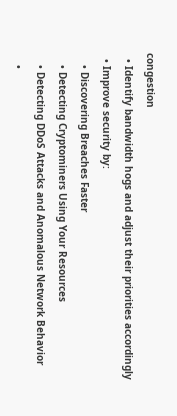congestion
  • Identify bandwidth hogs and adjust their priorities accordingly
  • Improve security by:
    • Discovering Breaches Faster
    • Detecting Cryptominers Using Your Resources
    • Detecting DDoS Attacks and Anomalous Network Behavior
    •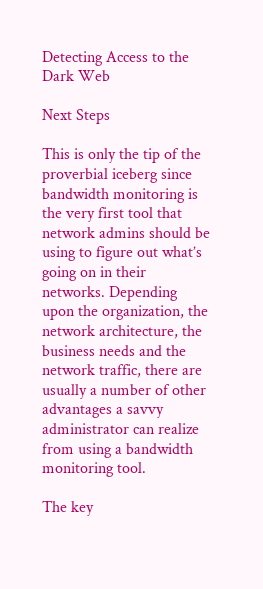Detecting Access to the Dark Web

Next Steps

This is only the tip of the proverbial iceberg since bandwidth monitoring is the very first tool that network admins should be using to figure out what’s going on in their networks. Depending upon the organization, the network architecture, the business needs and the network traffic, there are usually a number of other advantages a savvy administrator can realize from using a bandwidth monitoring tool.

The key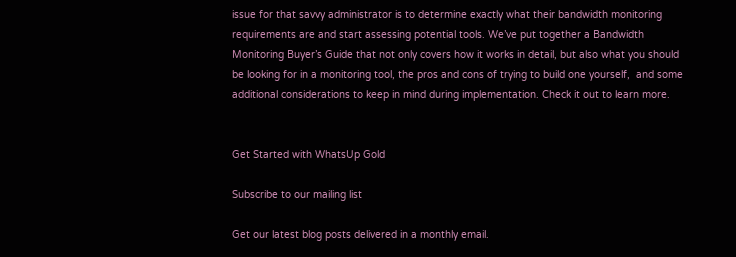issue for that savvy administrator is to determine exactly what their bandwidth monitoring requirements are and start assessing potential tools. We’ve put together a Bandwidth Monitoring Buyer’s Guide that not only covers how it works in detail, but also what you should be looking for in a monitoring tool, the pros and cons of trying to build one yourself,  and some additional considerations to keep in mind during implementation. Check it out to learn more.


Get Started with WhatsUp Gold

Subscribe to our mailing list

Get our latest blog posts delivered in a monthly email.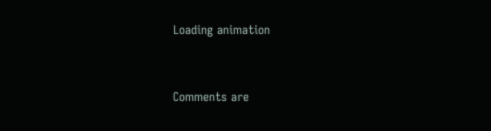Loading animation


Comments are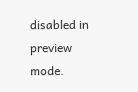disabled in preview mode.